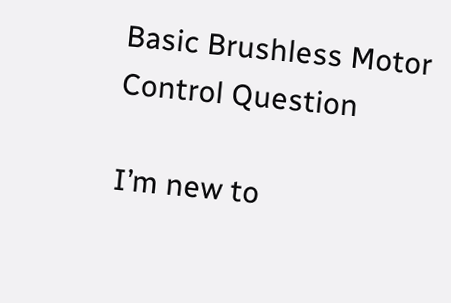Basic Brushless Motor Control Question

I’m new to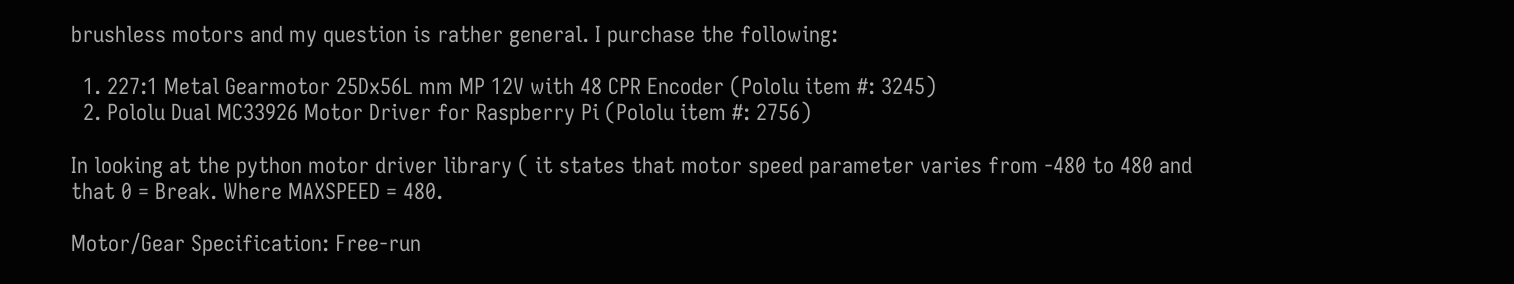brushless motors and my question is rather general. I purchase the following:

  1. 227:1 Metal Gearmotor 25Dx56L mm MP 12V with 48 CPR Encoder (Pololu item #: 3245)
  2. Pololu Dual MC33926 Motor Driver for Raspberry Pi (Pololu item #: 2756)

In looking at the python motor driver library ( it states that motor speed parameter varies from -480 to 480 and that 0 = Break. Where MAXSPEED = 480.

Motor/Gear Specification: Free-run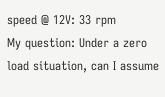speed @ 12V: 33 rpm
My question: Under a zero load situation, can I assume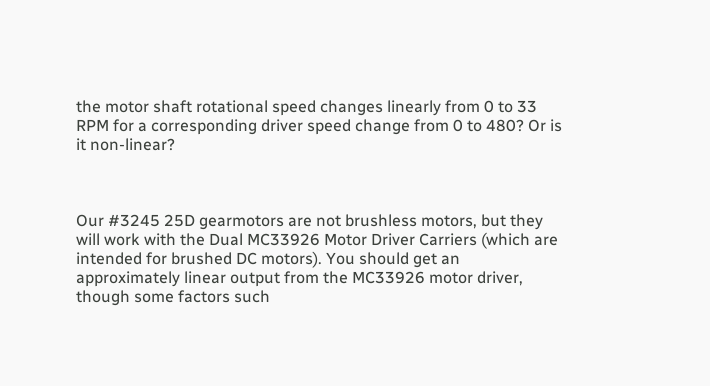the motor shaft rotational speed changes linearly from 0 to 33 RPM for a corresponding driver speed change from 0 to 480? Or is it non-linear?



Our #3245 25D gearmotors are not brushless motors, but they will work with the Dual MC33926 Motor Driver Carriers (which are intended for brushed DC motors). You should get an approximately linear output from the MC33926 motor driver, though some factors such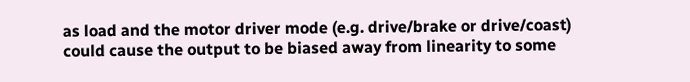as load and the motor driver mode (e.g. drive/brake or drive/coast) could cause the output to be biased away from linearity to some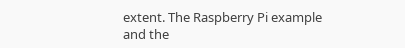extent. The Raspberry Pi example and the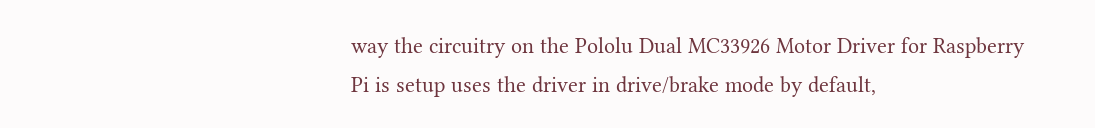way the circuitry on the Pololu Dual MC33926 Motor Driver for Raspberry Pi is setup uses the driver in drive/brake mode by default,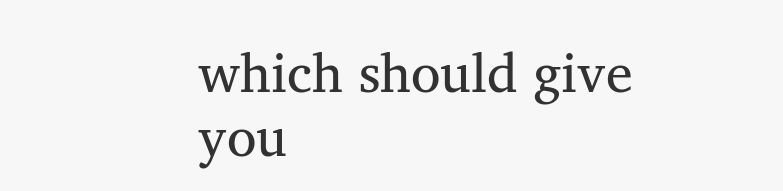which should give you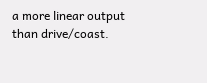a more linear output than drive/coast.